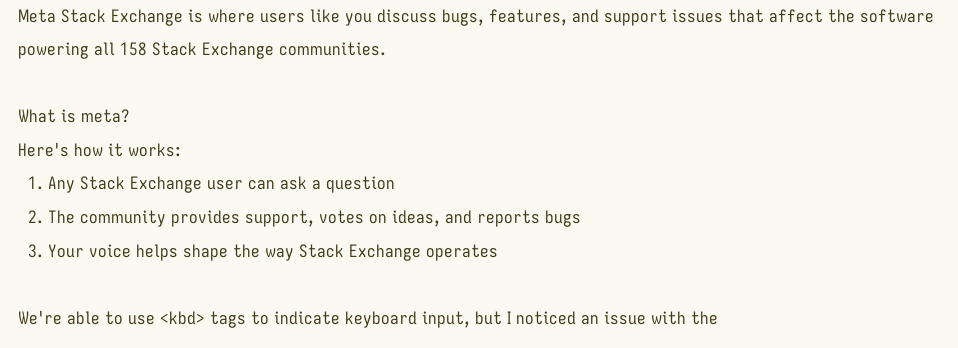Meta Stack Exchange is where users like you discuss bugs, features, and support issues that affect the software powering all 158 Stack Exchange communities.

What is meta?
Here's how it works:
  1. Any Stack Exchange user can ask a question
  2. The community provides support, votes on ideas, and reports bugs
  3. Your voice helps shape the way Stack Exchange operates

We're able to use <kbd> tags to indicate keyboard input, but I noticed an issue with the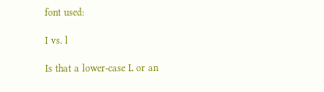font used:

I vs. l

Is that a lower-case L or an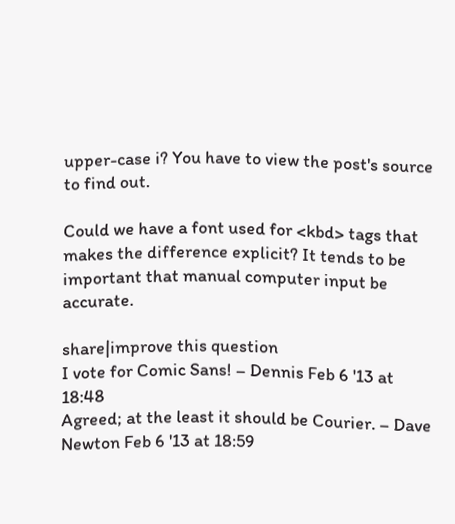upper-case i? You have to view the post's source to find out.

Could we have a font used for <kbd> tags that makes the difference explicit? It tends to be important that manual computer input be accurate.

share|improve this question
I vote for Comic Sans! – Dennis Feb 6 '13 at 18:48
Agreed; at the least it should be Courier. – Dave Newton Feb 6 '13 at 18:59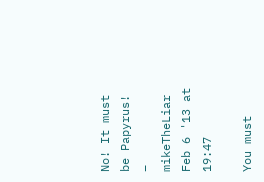No! It must be Papyrus! – mikeTheLiar Feb 6 '13 at 19:47

You must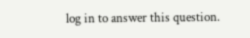log in to answer this question.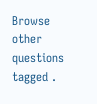Browse other questions tagged .